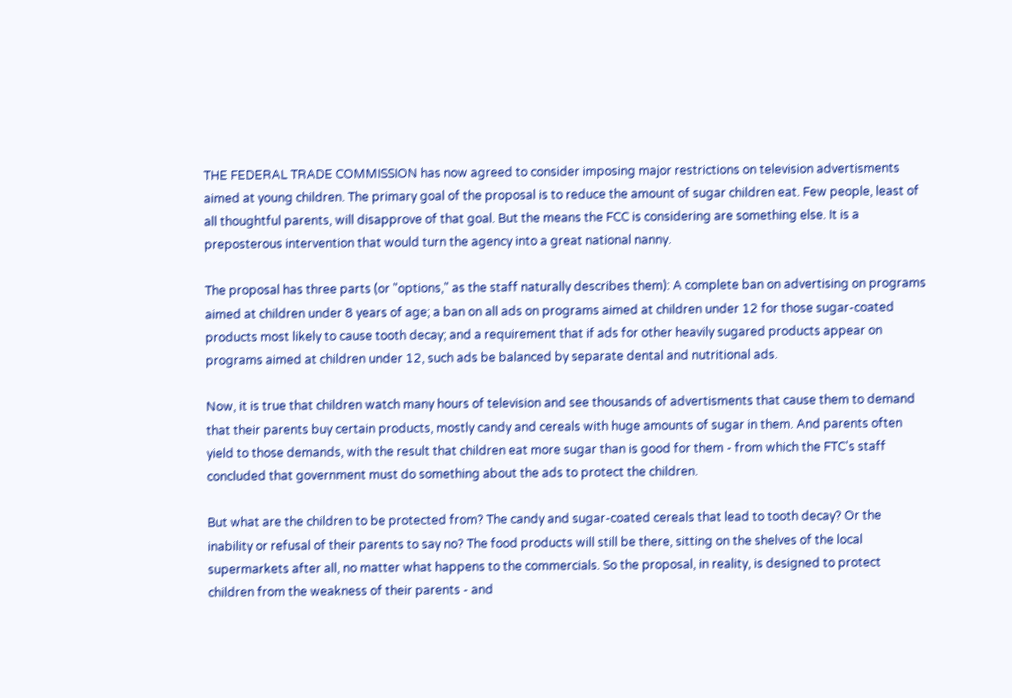THE FEDERAL TRADE COMMISSION has now agreed to consider imposing major restrictions on television advertisments aimed at young children. The primary goal of the proposal is to reduce the amount of sugar children eat. Few people, least of all thoughtful parents, will disapprove of that goal. But the means the FCC is considering are something else. It is a preposterous intervention that would turn the agency into a great national nanny.

The proposal has three parts (or "options," as the staff naturally describes them): A complete ban on advertising on programs aimed at children under 8 years of age; a ban on all ads on programs aimed at children under 12 for those sugar-coated products most likely to cause tooth decay; and a requirement that if ads for other heavily sugared products appear on programs aimed at children under 12, such ads be balanced by separate dental and nutritional ads.

Now, it is true that children watch many hours of television and see thousands of advertisments that cause them to demand that their parents buy certain products, mostly candy and cereals with huge amounts of sugar in them. And parents often yield to those demands, with the result that children eat more sugar than is good for them - from which the FTC's staff concluded that government must do something about the ads to protect the children.

But what are the children to be protected from? The candy and sugar-coated cereals that lead to tooth decay? Or the inability or refusal of their parents to say no? The food products will still be there, sitting on the shelves of the local supermarkets after all, no matter what happens to the commercials. So the proposal, in reality, is designed to protect children from the weakness of their parents - and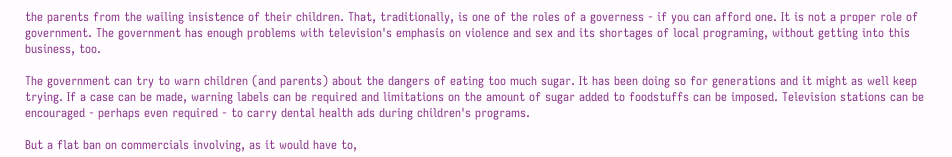the parents from the wailing insistence of their children. That, traditionally, is one of the roles of a governess - if you can afford one. It is not a proper role of government. The government has enough problems with television's emphasis on violence and sex and its shortages of local programing, without getting into this business, too.

The government can try to warn children (and parents) about the dangers of eating too much sugar. It has been doing so for generations and it might as well keep trying. If a case can be made, warning labels can be required and limitations on the amount of sugar added to foodstuffs can be imposed. Television stations can be encouraged - perhaps even required - to carry dental health ads during children's programs.

But a flat ban on commercials involving, as it would have to,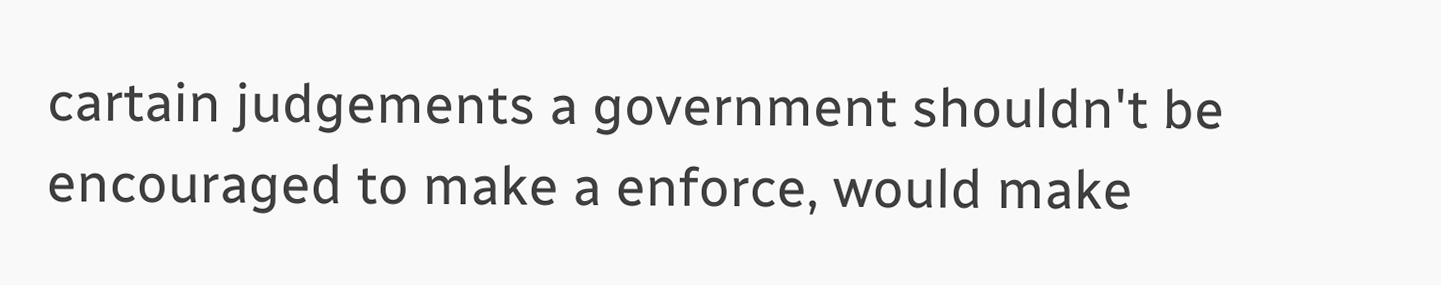cartain judgements a government shouldn't be encouraged to make a enforce, would make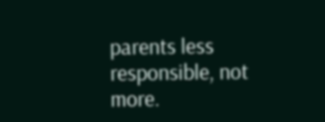parents less responsible, not more.